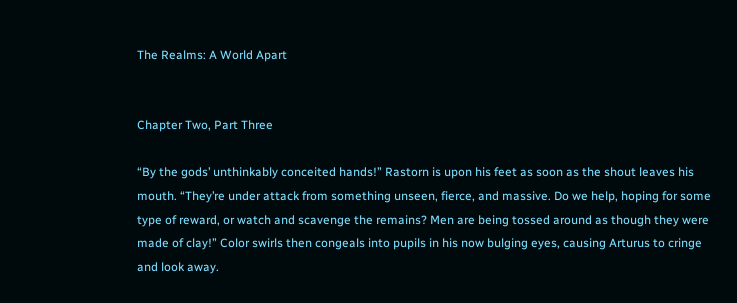The Realms: A World Apart


Chapter Two, Part Three

“By the gods’ unthinkably conceited hands!” Rastorn is upon his feet as soon as the shout leaves his mouth. “They’re under attack from something unseen, fierce, and massive. Do we help, hoping for some type of reward, or watch and scavenge the remains? Men are being tossed around as though they were made of clay!” Color swirls then congeals into pupils in his now bulging eyes, causing Arturus to cringe and look away.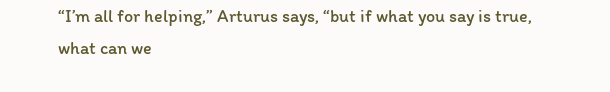“I’m all for helping,” Arturus says, “but if what you say is true, what can we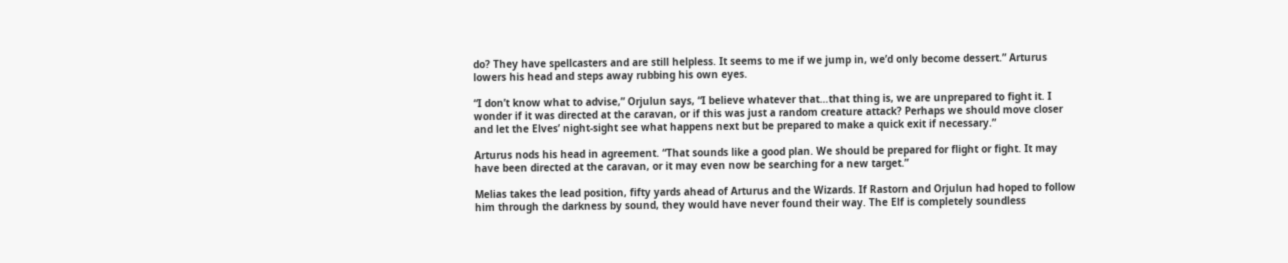do? They have spellcasters and are still helpless. It seems to me if we jump in, we’d only become dessert.” Arturus lowers his head and steps away rubbing his own eyes.

“I don’t know what to advise,” Orjulun says, “I believe whatever that…that thing is, we are unprepared to fight it. I wonder if it was directed at the caravan, or if this was just a random creature attack? Perhaps we should move closer and let the Elves’ night-sight see what happens next but be prepared to make a quick exit if necessary.”

Arturus nods his head in agreement. “That sounds like a good plan. We should be prepared for flight or fight. It may have been directed at the caravan, or it may even now be searching for a new target.”

Melias takes the lead position, fifty yards ahead of Arturus and the Wizards. If Rastorn and Orjulun had hoped to follow him through the darkness by sound, they would have never found their way. The Elf is completely soundless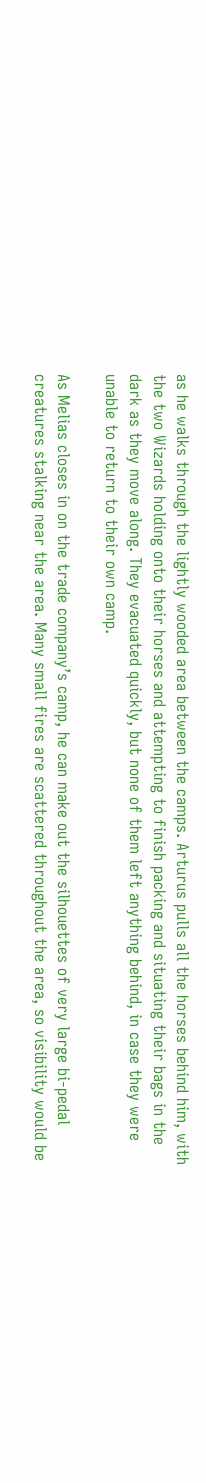as he walks through the lightly wooded area between the camps. Arturus pulls all the horses behind him, with the two Wizards holding onto their horses and attempting to finish packing and situating their bags in the dark as they move along. They evacuated quickly, but none of them left anything behind, in case they were unable to return to their own camp.

As Melias closes in on the trade company’s camp, he can make out the silhouettes of very large bi-pedal creatures stalking near the area. Many small fires are scattered throughout the area, so visibility would be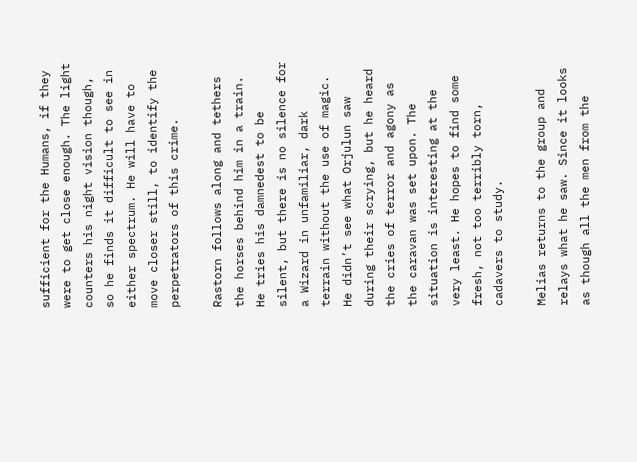sufficient for the Humans, if they were to get close enough. The light counters his night vision though, so he finds it difficult to see in either spectrum. He will have to move closer still, to identify the perpetrators of this crime.

Rastorn follows along and tethers the horses behind him in a train. He tries his damnedest to be silent, but there is no silence for a Wizard in unfamiliar, dark terrain without the use of magic. He didn’t see what Orjulun saw during their scrying, but he heard the cries of terror and agony as the caravan was set upon. The situation is interesting at the very least. He hopes to find some fresh, not too terribly torn, cadavers to study.

Melias returns to the group and relays what he saw. Since it looks as though all the men from the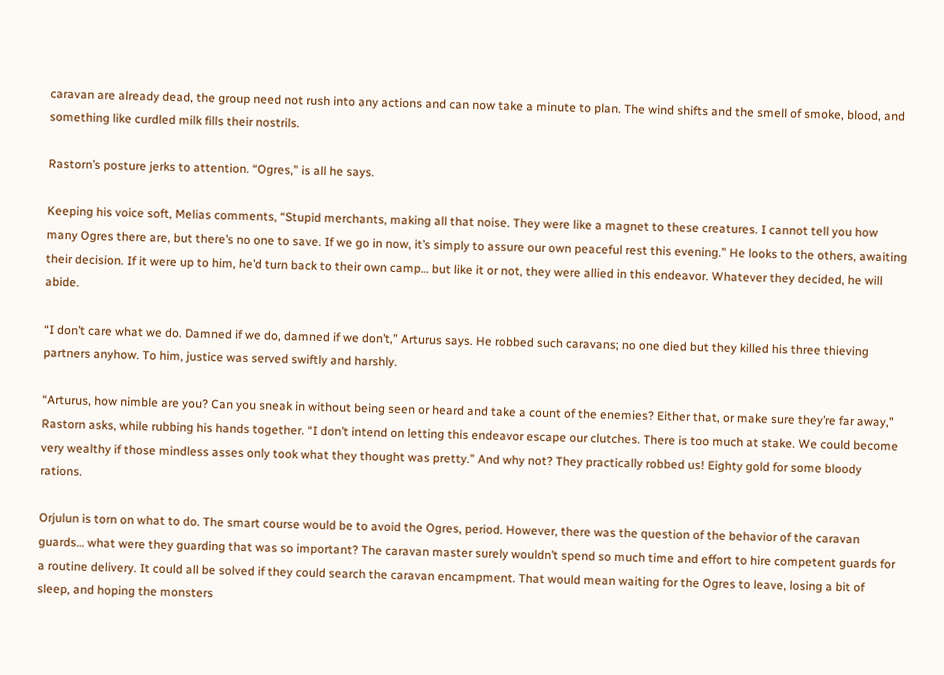caravan are already dead, the group need not rush into any actions and can now take a minute to plan. The wind shifts and the smell of smoke, blood, and something like curdled milk fills their nostrils.

Rastorn’s posture jerks to attention. “Ogres,” is all he says.

Keeping his voice soft, Melias comments, “Stupid merchants, making all that noise. They were like a magnet to these creatures. I cannot tell you how many Ogres there are, but there’s no one to save. If we go in now, it’s simply to assure our own peaceful rest this evening.” He looks to the others, awaiting their decision. If it were up to him, he’d turn back to their own camp… but like it or not, they were allied in this endeavor. Whatever they decided, he will abide.

“I don’t care what we do. Damned if we do, damned if we don’t,” Arturus says. He robbed such caravans; no one died but they killed his three thieving partners anyhow. To him, justice was served swiftly and harshly.

“Arturus, how nimble are you? Can you sneak in without being seen or heard and take a count of the enemies? Either that, or make sure they’re far away,” Rastorn asks, while rubbing his hands together. “I don’t intend on letting this endeavor escape our clutches. There is too much at stake. We could become very wealthy if those mindless asses only took what they thought was pretty.” And why not? They practically robbed us! Eighty gold for some bloody rations.

Orjulun is torn on what to do. The smart course would be to avoid the Ogres, period. However, there was the question of the behavior of the caravan guards… what were they guarding that was so important? The caravan master surely wouldn’t spend so much time and effort to hire competent guards for a routine delivery. It could all be solved if they could search the caravan encampment. That would mean waiting for the Ogres to leave, losing a bit of sleep, and hoping the monsters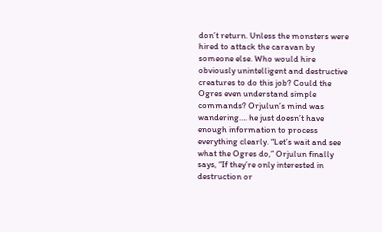don’t return. Unless the monsters were hired to attack the caravan by someone else. Who would hire obviously unintelligent and destructive creatures to do this job? Could the Ogres even understand simple commands? Orjulun’s mind was wandering…. he just doesn’t have enough information to process everything clearly. “Let’s wait and see what the Ogres do,” Orjulun finally says, “If they’re only interested in destruction or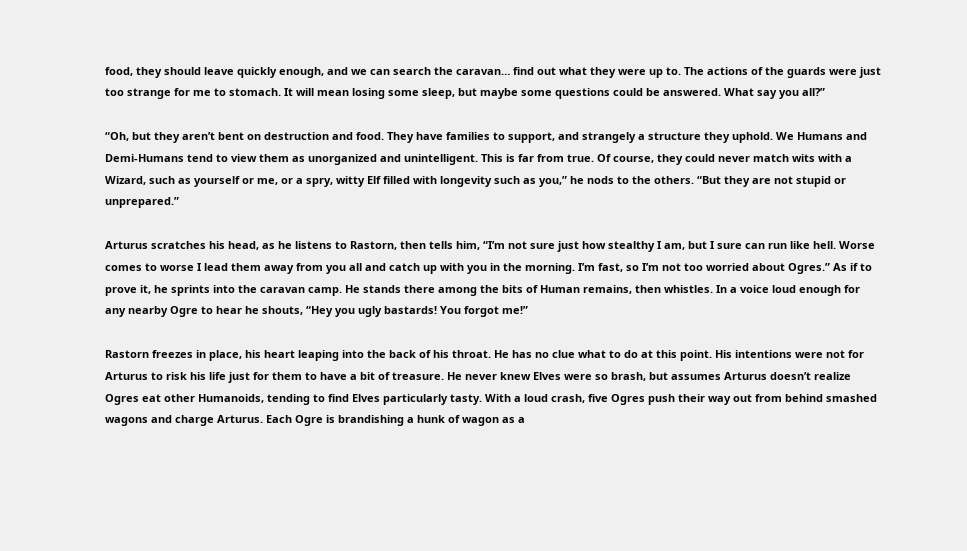food, they should leave quickly enough, and we can search the caravan… find out what they were up to. The actions of the guards were just too strange for me to stomach. It will mean losing some sleep, but maybe some questions could be answered. What say you all?”

“Oh, but they aren’t bent on destruction and food. They have families to support, and strangely a structure they uphold. We Humans and Demi-Humans tend to view them as unorganized and unintelligent. This is far from true. Of course, they could never match wits with a Wizard, such as yourself or me, or a spry, witty Elf filled with longevity such as you,” he nods to the others. “But they are not stupid or unprepared.”

Arturus scratches his head, as he listens to Rastorn, then tells him, “I’m not sure just how stealthy I am, but I sure can run like hell. Worse comes to worse I lead them away from you all and catch up with you in the morning. I’m fast, so I’m not too worried about Ogres.” As if to prove it, he sprints into the caravan camp. He stands there among the bits of Human remains, then whistles. In a voice loud enough for any nearby Ogre to hear he shouts, “Hey you ugly bastards! You forgot me!”

Rastorn freezes in place, his heart leaping into the back of his throat. He has no clue what to do at this point. His intentions were not for Arturus to risk his life just for them to have a bit of treasure. He never knew Elves were so brash, but assumes Arturus doesn’t realize Ogres eat other Humanoids, tending to find Elves particularly tasty. With a loud crash, five Ogres push their way out from behind smashed wagons and charge Arturus. Each Ogre is brandishing a hunk of wagon as a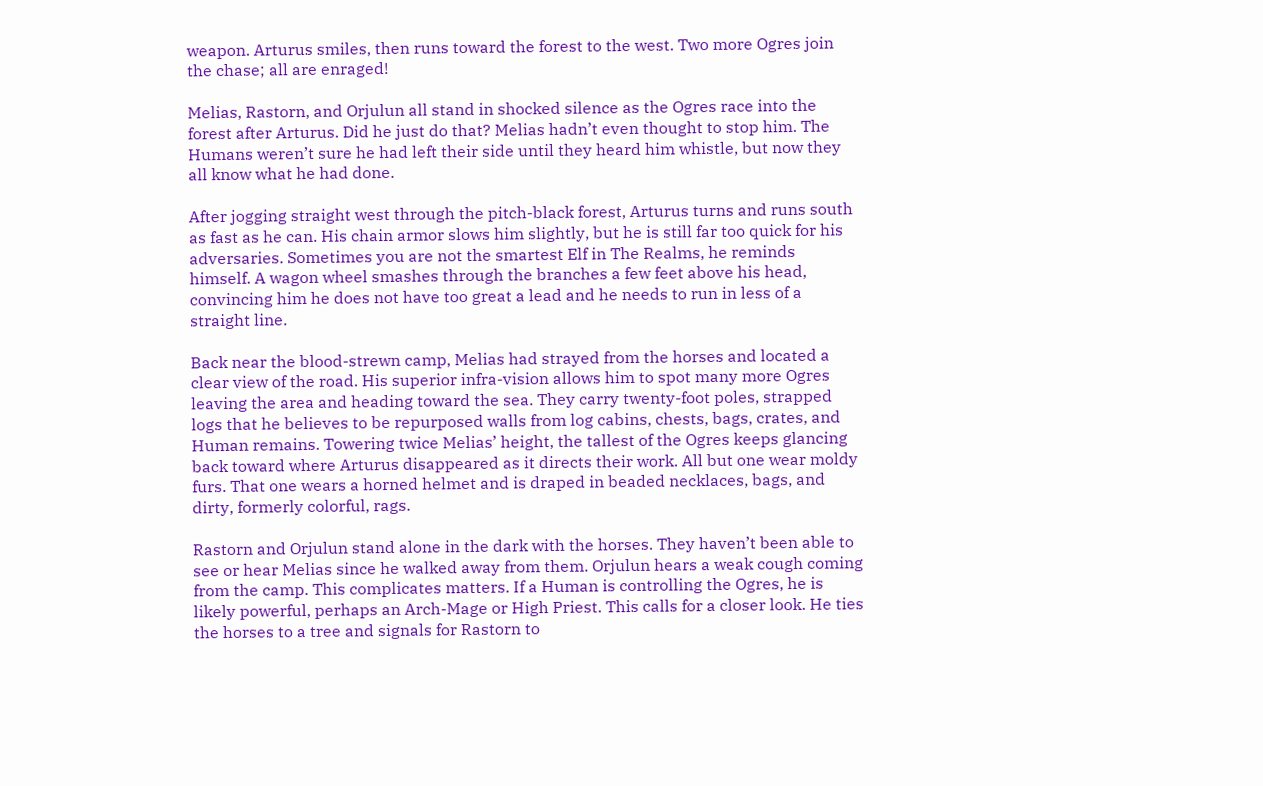weapon. Arturus smiles, then runs toward the forest to the west. Two more Ogres join the chase; all are enraged!

Melias, Rastorn, and Orjulun all stand in shocked silence as the Ogres race into the forest after Arturus. Did he just do that? Melias hadn’t even thought to stop him. The Humans weren’t sure he had left their side until they heard him whistle, but now they all know what he had done.

After jogging straight west through the pitch-black forest, Arturus turns and runs south as fast as he can. His chain armor slows him slightly, but he is still far too quick for his adversaries. Sometimes you are not the smartest Elf in The Realms, he reminds himself. A wagon wheel smashes through the branches a few feet above his head, convincing him he does not have too great a lead and he needs to run in less of a straight line.

Back near the blood-strewn camp, Melias had strayed from the horses and located a clear view of the road. His superior infra-vision allows him to spot many more Ogres leaving the area and heading toward the sea. They carry twenty-foot poles, strapped logs that he believes to be repurposed walls from log cabins, chests, bags, crates, and Human remains. Towering twice Melias’ height, the tallest of the Ogres keeps glancing back toward where Arturus disappeared as it directs their work. All but one wear moldy furs. That one wears a horned helmet and is draped in beaded necklaces, bags, and dirty, formerly colorful, rags.

Rastorn and Orjulun stand alone in the dark with the horses. They haven’t been able to see or hear Melias since he walked away from them. Orjulun hears a weak cough coming from the camp. This complicates matters. If a Human is controlling the Ogres, he is likely powerful, perhaps an Arch-Mage or High Priest. This calls for a closer look. He ties the horses to a tree and signals for Rastorn to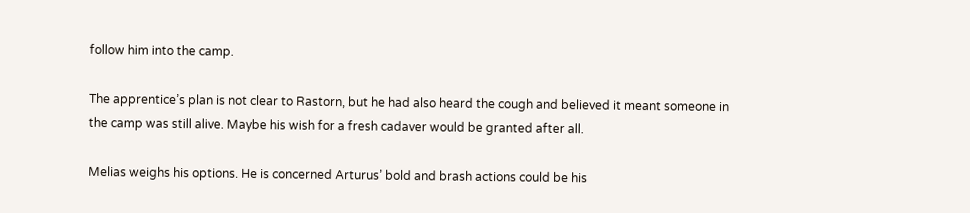follow him into the camp.

The apprentice’s plan is not clear to Rastorn, but he had also heard the cough and believed it meant someone in the camp was still alive. Maybe his wish for a fresh cadaver would be granted after all.

Melias weighs his options. He is concerned Arturus’ bold and brash actions could be his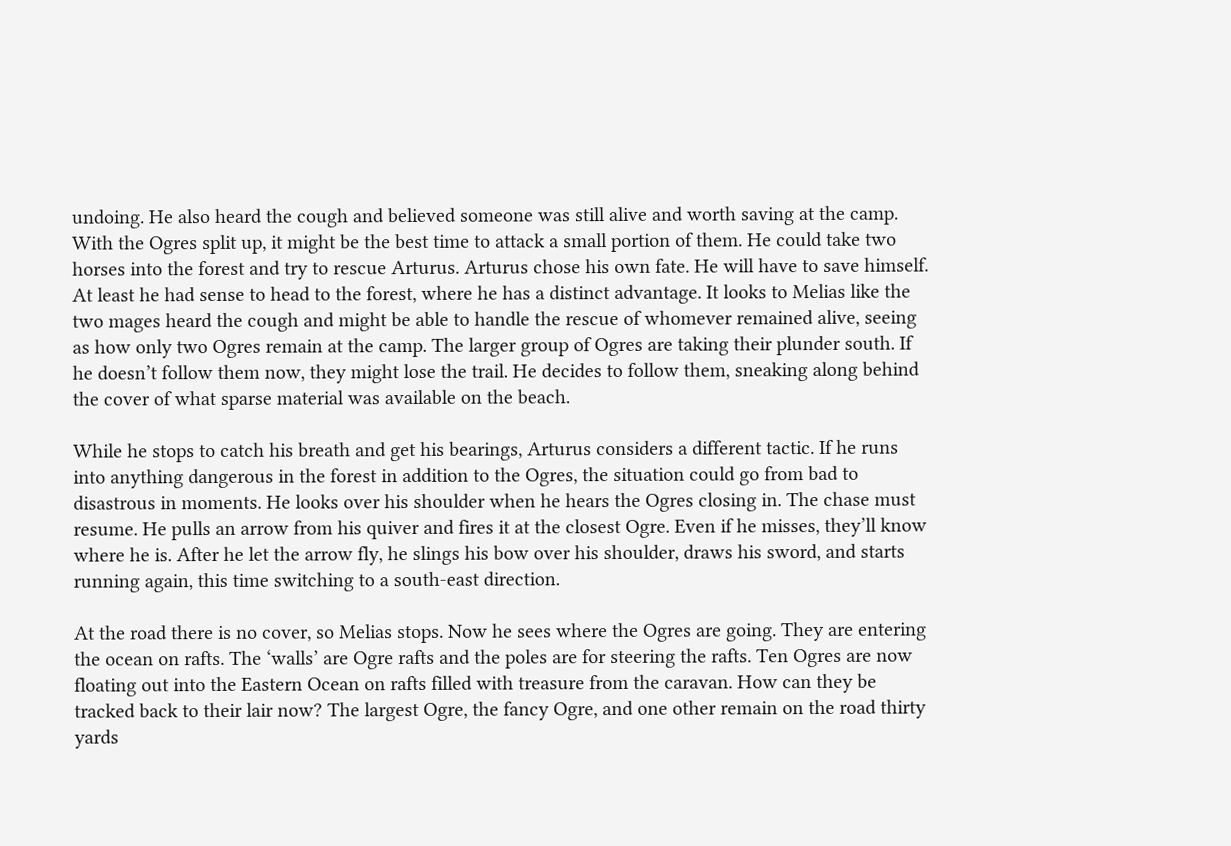undoing. He also heard the cough and believed someone was still alive and worth saving at the camp. With the Ogres split up, it might be the best time to attack a small portion of them. He could take two horses into the forest and try to rescue Arturus. Arturus chose his own fate. He will have to save himself. At least he had sense to head to the forest, where he has a distinct advantage. It looks to Melias like the two mages heard the cough and might be able to handle the rescue of whomever remained alive, seeing as how only two Ogres remain at the camp. The larger group of Ogres are taking their plunder south. If he doesn’t follow them now, they might lose the trail. He decides to follow them, sneaking along behind the cover of what sparse material was available on the beach.

While he stops to catch his breath and get his bearings, Arturus considers a different tactic. If he runs into anything dangerous in the forest in addition to the Ogres, the situation could go from bad to disastrous in moments. He looks over his shoulder when he hears the Ogres closing in. The chase must resume. He pulls an arrow from his quiver and fires it at the closest Ogre. Even if he misses, they’ll know where he is. After he let the arrow fly, he slings his bow over his shoulder, draws his sword, and starts running again, this time switching to a south-east direction.

At the road there is no cover, so Melias stops. Now he sees where the Ogres are going. They are entering the ocean on rafts. The ‘walls’ are Ogre rafts and the poles are for steering the rafts. Ten Ogres are now floating out into the Eastern Ocean on rafts filled with treasure from the caravan. How can they be tracked back to their lair now? The largest Ogre, the fancy Ogre, and one other remain on the road thirty yards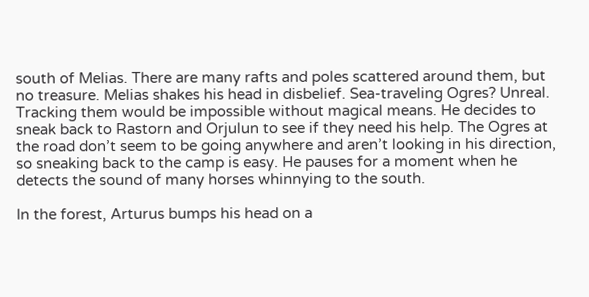south of Melias. There are many rafts and poles scattered around them, but no treasure. Melias shakes his head in disbelief. Sea-traveling Ogres? Unreal. Tracking them would be impossible without magical means. He decides to sneak back to Rastorn and Orjulun to see if they need his help. The Ogres at the road don’t seem to be going anywhere and aren’t looking in his direction, so sneaking back to the camp is easy. He pauses for a moment when he detects the sound of many horses whinnying to the south.

In the forest, Arturus bumps his head on a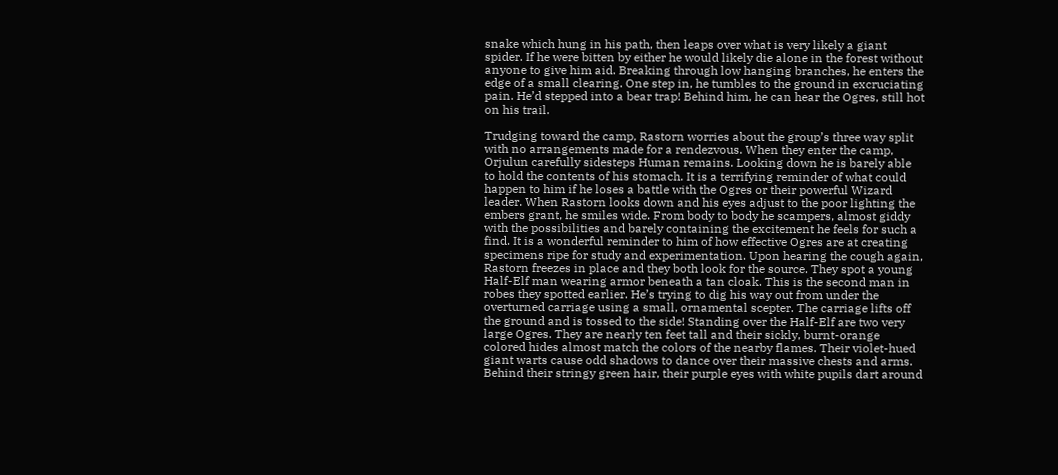snake which hung in his path, then leaps over what is very likely a giant spider. If he were bitten by either he would likely die alone in the forest without anyone to give him aid. Breaking through low hanging branches, he enters the edge of a small clearing. One step in, he tumbles to the ground in excruciating pain. He’d stepped into a bear trap! Behind him, he can hear the Ogres, still hot on his trail.

Trudging toward the camp, Rastorn worries about the group’s three way split with no arrangements made for a rendezvous. When they enter the camp, Orjulun carefully sidesteps Human remains. Looking down he is barely able to hold the contents of his stomach. It is a terrifying reminder of what could happen to him if he loses a battle with the Ogres or their powerful Wizard leader. When Rastorn looks down and his eyes adjust to the poor lighting the embers grant, he smiles wide. From body to body he scampers, almost giddy with the possibilities and barely containing the excitement he feels for such a find. It is a wonderful reminder to him of how effective Ogres are at creating specimens ripe for study and experimentation. Upon hearing the cough again, Rastorn freezes in place and they both look for the source. They spot a young Half-Elf man wearing armor beneath a tan cloak. This is the second man in robes they spotted earlier. He’s trying to dig his way out from under the overturned carriage using a small, ornamental scepter. The carriage lifts off the ground and is tossed to the side! Standing over the Half-Elf are two very large Ogres. They are nearly ten feet tall and their sickly, burnt-orange colored hides almost match the colors of the nearby flames. Their violet-hued giant warts cause odd shadows to dance over their massive chests and arms. Behind their stringy green hair, their purple eyes with white pupils dart around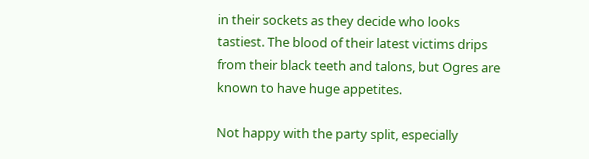in their sockets as they decide who looks tastiest. The blood of their latest victims drips from their black teeth and talons, but Ogres are known to have huge appetites.

Not happy with the party split, especially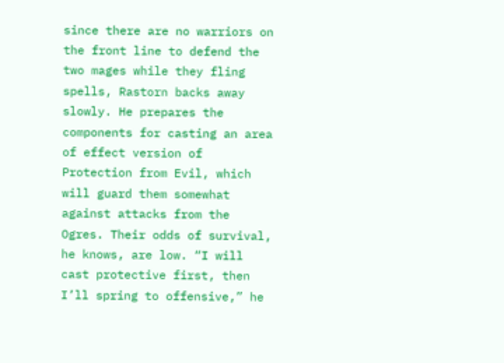since there are no warriors on the front line to defend the two mages while they fling spells, Rastorn backs away slowly. He prepares the components for casting an area of effect version of Protection from Evil, which will guard them somewhat against attacks from the Ogres. Their odds of survival, he knows, are low. “I will cast protective first, then I’ll spring to offensive,” he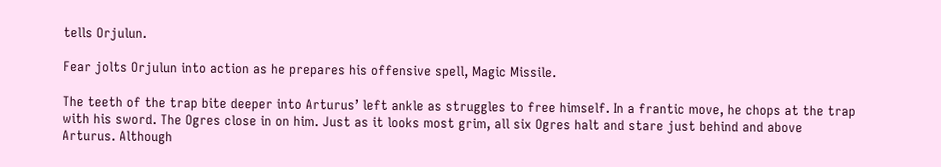tells Orjulun.

Fear jolts Orjulun into action as he prepares his offensive spell, Magic Missile.

The teeth of the trap bite deeper into Arturus’ left ankle as struggles to free himself. In a frantic move, he chops at the trap with his sword. The Ogres close in on him. Just as it looks most grim, all six Ogres halt and stare just behind and above Arturus. Although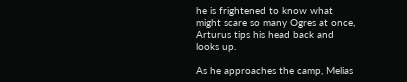he is frightened to know what might scare so many Ogres at once, Arturus tips his head back and looks up.

As he approaches the camp, Melias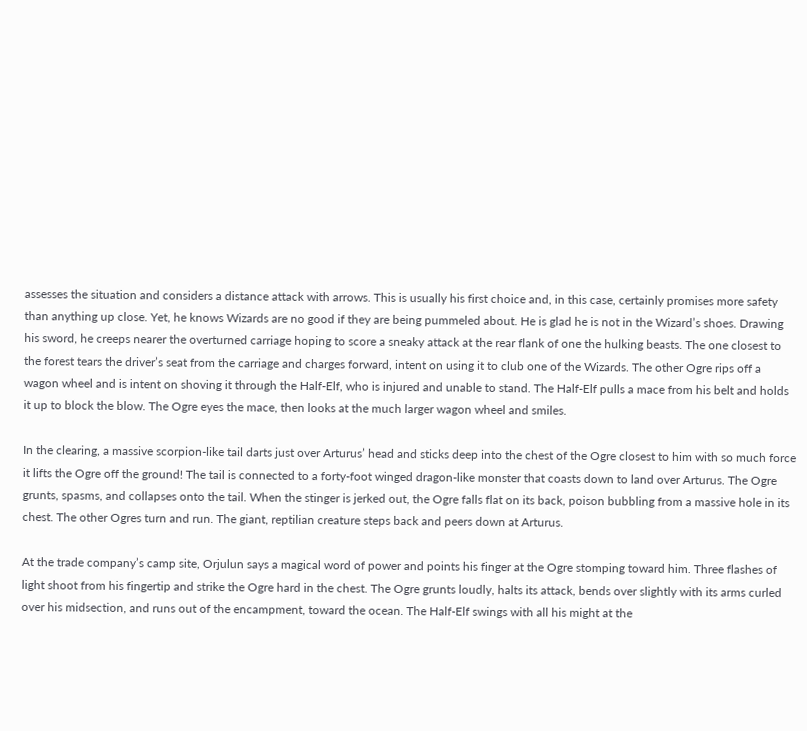assesses the situation and considers a distance attack with arrows. This is usually his first choice and, in this case, certainly promises more safety than anything up close. Yet, he knows Wizards are no good if they are being pummeled about. He is glad he is not in the Wizard’s shoes. Drawing his sword, he creeps nearer the overturned carriage hoping to score a sneaky attack at the rear flank of one the hulking beasts. The one closest to the forest tears the driver’s seat from the carriage and charges forward, intent on using it to club one of the Wizards. The other Ogre rips off a wagon wheel and is intent on shoving it through the Half-Elf, who is injured and unable to stand. The Half-Elf pulls a mace from his belt and holds it up to block the blow. The Ogre eyes the mace, then looks at the much larger wagon wheel and smiles.

In the clearing, a massive scorpion-like tail darts just over Arturus’ head and sticks deep into the chest of the Ogre closest to him with so much force it lifts the Ogre off the ground! The tail is connected to a forty-foot winged dragon-like monster that coasts down to land over Arturus. The Ogre grunts, spasms, and collapses onto the tail. When the stinger is jerked out, the Ogre falls flat on its back, poison bubbling from a massive hole in its chest. The other Ogres turn and run. The giant, reptilian creature steps back and peers down at Arturus.

At the trade company’s camp site, Orjulun says a magical word of power and points his finger at the Ogre stomping toward him. Three flashes of light shoot from his fingertip and strike the Ogre hard in the chest. The Ogre grunts loudly, halts its attack, bends over slightly with its arms curled over his midsection, and runs out of the encampment, toward the ocean. The Half-Elf swings with all his might at the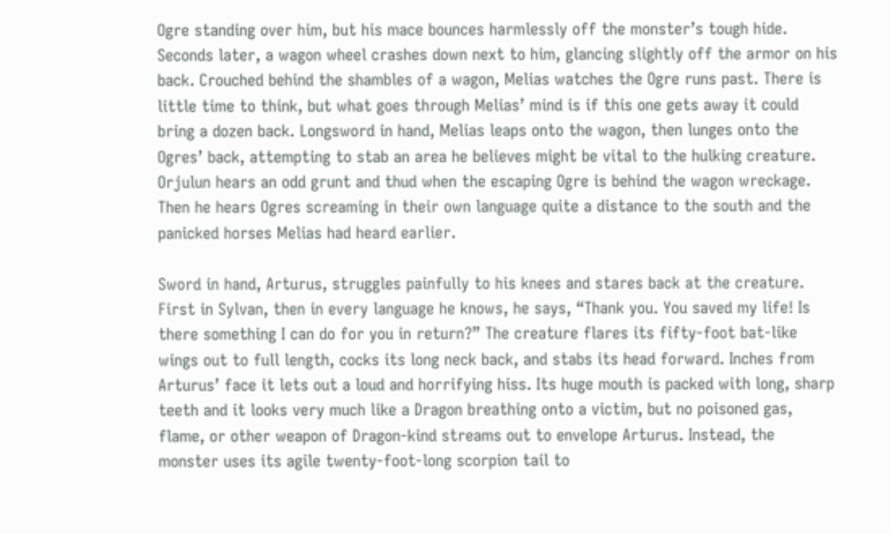Ogre standing over him, but his mace bounces harmlessly off the monster’s tough hide. Seconds later, a wagon wheel crashes down next to him, glancing slightly off the armor on his back. Crouched behind the shambles of a wagon, Melias watches the Ogre runs past. There is little time to think, but what goes through Melias’ mind is if this one gets away it could bring a dozen back. Longsword in hand, Melias leaps onto the wagon, then lunges onto the Ogres’ back, attempting to stab an area he believes might be vital to the hulking creature. Orjulun hears an odd grunt and thud when the escaping Ogre is behind the wagon wreckage. Then he hears Ogres screaming in their own language quite a distance to the south and the panicked horses Melias had heard earlier.

Sword in hand, Arturus, struggles painfully to his knees and stares back at the creature. First in Sylvan, then in every language he knows, he says, “Thank you. You saved my life! Is there something I can do for you in return?” The creature flares its fifty-foot bat-like wings out to full length, cocks its long neck back, and stabs its head forward. Inches from Arturus’ face it lets out a loud and horrifying hiss. Its huge mouth is packed with long, sharp teeth and it looks very much like a Dragon breathing onto a victim, but no poisoned gas, flame, or other weapon of Dragon-kind streams out to envelope Arturus. Instead, the monster uses its agile twenty-foot-long scorpion tail to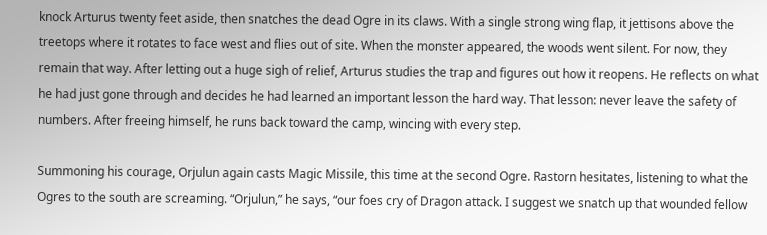knock Arturus twenty feet aside, then snatches the dead Ogre in its claws. With a single strong wing flap, it jettisons above the treetops where it rotates to face west and flies out of site. When the monster appeared, the woods went silent. For now, they remain that way. After letting out a huge sigh of relief, Arturus studies the trap and figures out how it reopens. He reflects on what he had just gone through and decides he had learned an important lesson the hard way. That lesson: never leave the safety of numbers. After freeing himself, he runs back toward the camp, wincing with every step.

Summoning his courage, Orjulun again casts Magic Missile, this time at the second Ogre. Rastorn hesitates, listening to what the Ogres to the south are screaming. “Orjulun,” he says, “our foes cry of Dragon attack. I suggest we snatch up that wounded fellow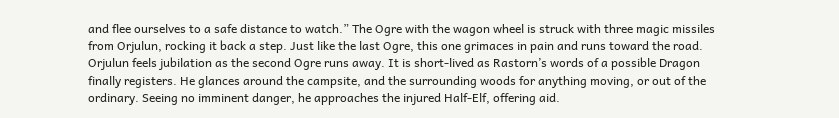and flee ourselves to a safe distance to watch.” The Ogre with the wagon wheel is struck with three magic missiles from Orjulun, rocking it back a step. Just like the last Ogre, this one grimaces in pain and runs toward the road. Orjulun feels jubilation as the second Ogre runs away. It is short-lived as Rastorn’s words of a possible Dragon finally registers. He glances around the campsite, and the surrounding woods for anything moving, or out of the ordinary. Seeing no imminent danger, he approaches the injured Half-Elf, offering aid.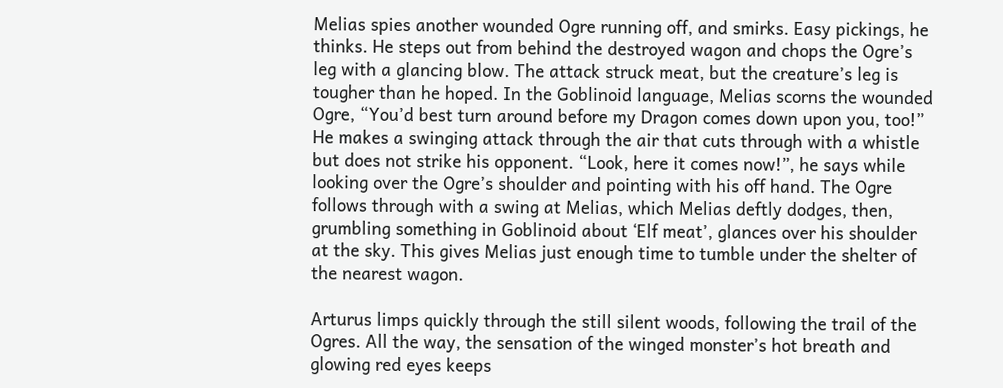Melias spies another wounded Ogre running off, and smirks. Easy pickings, he thinks. He steps out from behind the destroyed wagon and chops the Ogre’s leg with a glancing blow. The attack struck meat, but the creature’s leg is tougher than he hoped. In the Goblinoid language, Melias scorns the wounded Ogre, “You’d best turn around before my Dragon comes down upon you, too!” He makes a swinging attack through the air that cuts through with a whistle but does not strike his opponent. “Look, here it comes now!”, he says while looking over the Ogre’s shoulder and pointing with his off hand. The Ogre follows through with a swing at Melias, which Melias deftly dodges, then, grumbling something in Goblinoid about ‘Elf meat’, glances over his shoulder at the sky. This gives Melias just enough time to tumble under the shelter of the nearest wagon.

Arturus limps quickly through the still silent woods, following the trail of the Ogres. All the way, the sensation of the winged monster’s hot breath and glowing red eyes keeps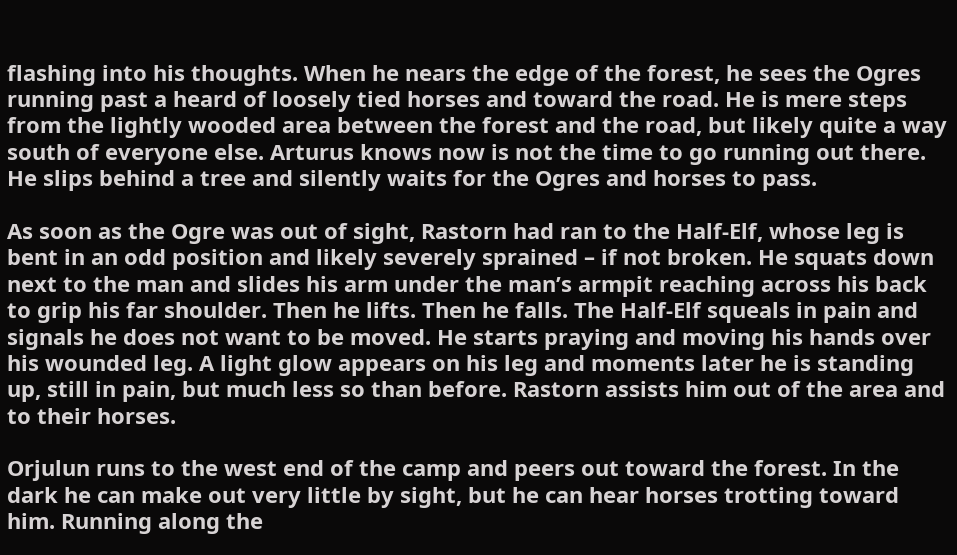flashing into his thoughts. When he nears the edge of the forest, he sees the Ogres running past a heard of loosely tied horses and toward the road. He is mere steps from the lightly wooded area between the forest and the road, but likely quite a way south of everyone else. Arturus knows now is not the time to go running out there. He slips behind a tree and silently waits for the Ogres and horses to pass.

As soon as the Ogre was out of sight, Rastorn had ran to the Half-Elf, whose leg is bent in an odd position and likely severely sprained – if not broken. He squats down next to the man and slides his arm under the man’s armpit reaching across his back to grip his far shoulder. Then he lifts. Then he falls. The Half-Elf squeals in pain and signals he does not want to be moved. He starts praying and moving his hands over his wounded leg. A light glow appears on his leg and moments later he is standing up, still in pain, but much less so than before. Rastorn assists him out of the area and to their horses.

Orjulun runs to the west end of the camp and peers out toward the forest. In the dark he can make out very little by sight, but he can hear horses trotting toward him. Running along the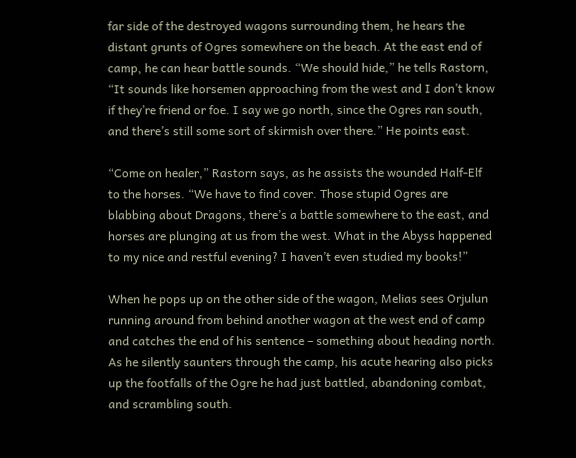far side of the destroyed wagons surrounding them, he hears the distant grunts of Ogres somewhere on the beach. At the east end of camp, he can hear battle sounds. “We should hide,” he tells Rastorn, “It sounds like horsemen approaching from the west and I don’t know if they’re friend or foe. I say we go north, since the Ogres ran south, and there’s still some sort of skirmish over there.” He points east.

“Come on healer,” Rastorn says, as he assists the wounded Half-Elf to the horses. “We have to find cover. Those stupid Ogres are blabbing about Dragons, there’s a battle somewhere to the east, and horses are plunging at us from the west. What in the Abyss happened to my nice and restful evening? I haven’t even studied my books!”

When he pops up on the other side of the wagon, Melias sees Orjulun running around from behind another wagon at the west end of camp and catches the end of his sentence – something about heading north. As he silently saunters through the camp, his acute hearing also picks up the footfalls of the Ogre he had just battled, abandoning combat, and scrambling south.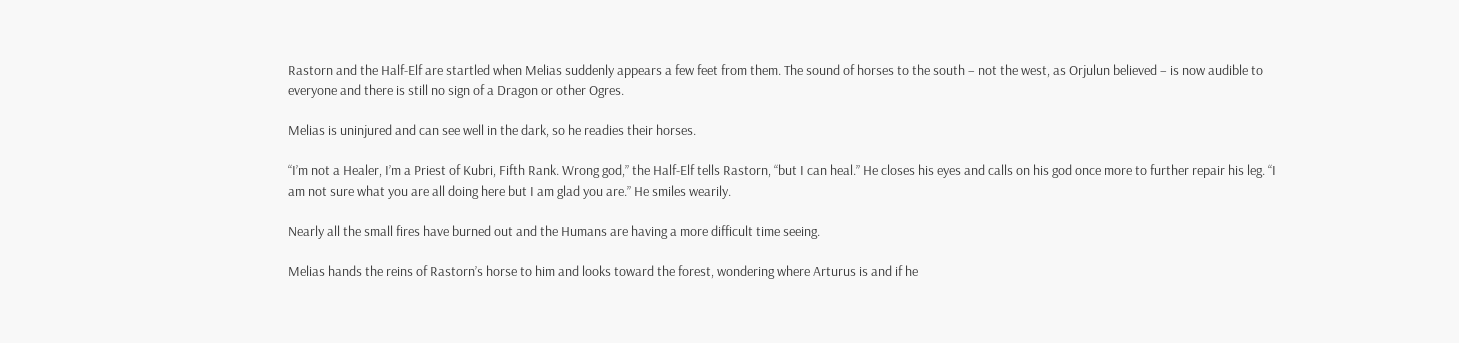Rastorn and the Half-Elf are startled when Melias suddenly appears a few feet from them. The sound of horses to the south – not the west, as Orjulun believed – is now audible to everyone and there is still no sign of a Dragon or other Ogres.

Melias is uninjured and can see well in the dark, so he readies their horses.

“I’m not a Healer, I’m a Priest of Kubri, Fifth Rank. Wrong god,” the Half-Elf tells Rastorn, “but I can heal.” He closes his eyes and calls on his god once more to further repair his leg. “I am not sure what you are all doing here but I am glad you are.” He smiles wearily.

Nearly all the small fires have burned out and the Humans are having a more difficult time seeing.

Melias hands the reins of Rastorn’s horse to him and looks toward the forest, wondering where Arturus is and if he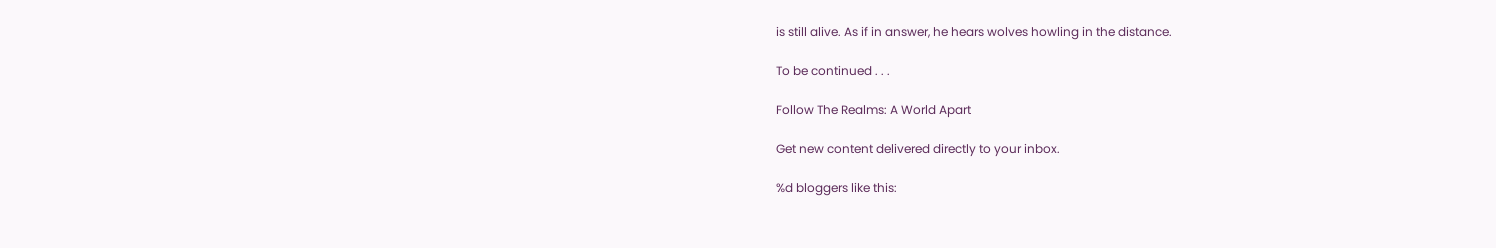is still alive. As if in answer, he hears wolves howling in the distance.

To be continued . . .

Follow The Realms: A World Apart

Get new content delivered directly to your inbox.

%d bloggers like this: